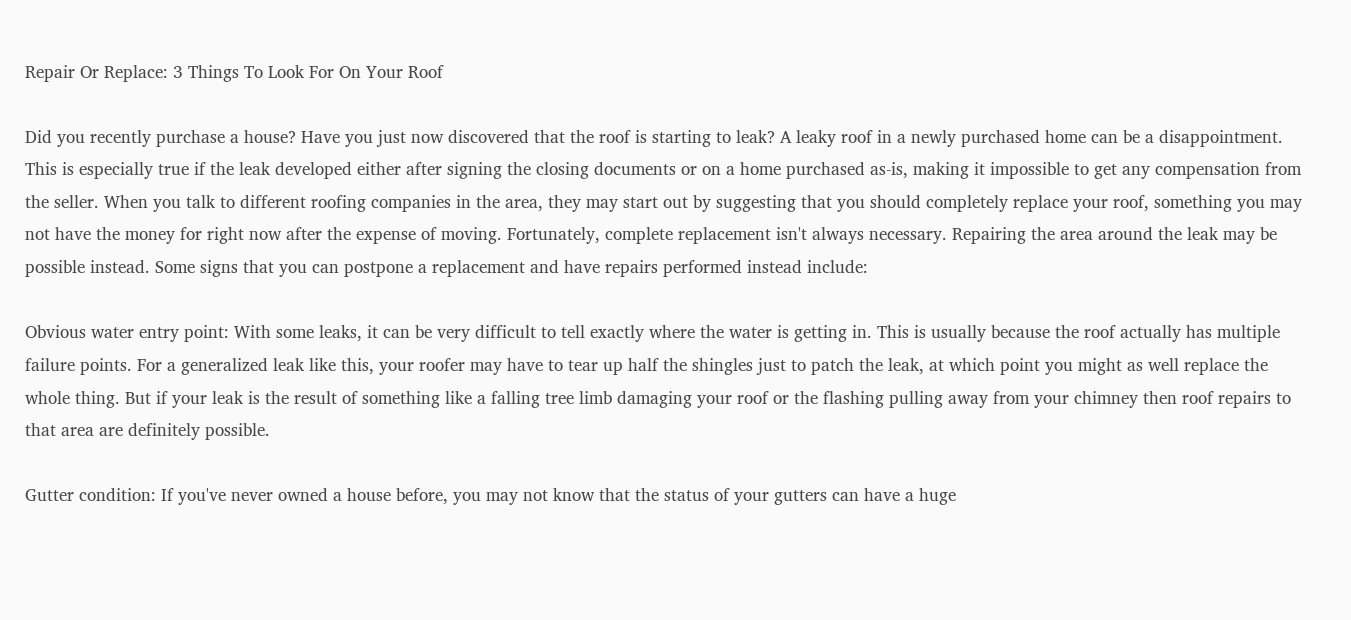Repair Or Replace: 3 Things To Look For On Your Roof

Did you recently purchase a house? Have you just now discovered that the roof is starting to leak? A leaky roof in a newly purchased home can be a disappointment. This is especially true if the leak developed either after signing the closing documents or on a home purchased as-is, making it impossible to get any compensation from the seller. When you talk to different roofing companies in the area, they may start out by suggesting that you should completely replace your roof, something you may not have the money for right now after the expense of moving. Fortunately, complete replacement isn't always necessary. Repairing the area around the leak may be possible instead. Some signs that you can postpone a replacement and have repairs performed instead include:

Obvious water entry point: With some leaks, it can be very difficult to tell exactly where the water is getting in. This is usually because the roof actually has multiple failure points. For a generalized leak like this, your roofer may have to tear up half the shingles just to patch the leak, at which point you might as well replace the whole thing. But if your leak is the result of something like a falling tree limb damaging your roof or the flashing pulling away from your chimney then roof repairs to that area are definitely possible.

Gutter condition: If you've never owned a house before, you may not know that the status of your gutters can have a huge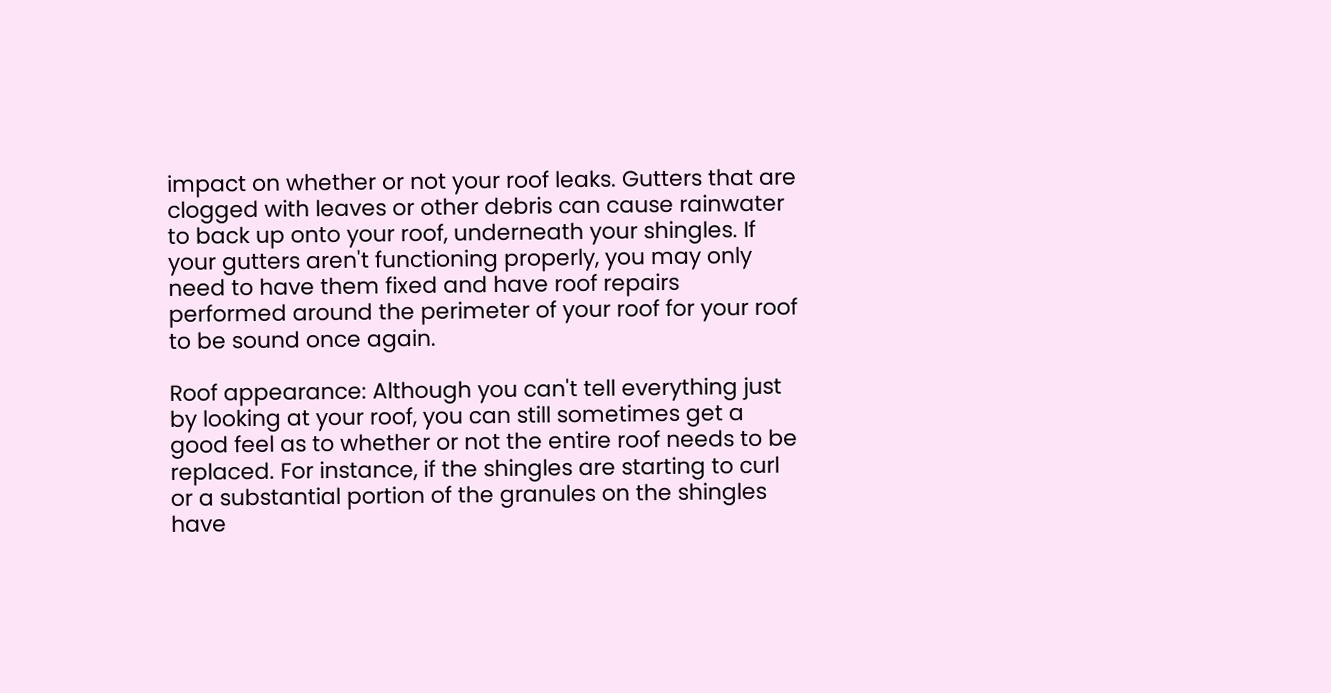impact on whether or not your roof leaks. Gutters that are clogged with leaves or other debris can cause rainwater to back up onto your roof, underneath your shingles. If your gutters aren't functioning properly, you may only need to have them fixed and have roof repairs performed around the perimeter of your roof for your roof to be sound once again.

Roof appearance: Although you can't tell everything just by looking at your roof, you can still sometimes get a good feel as to whether or not the entire roof needs to be replaced. For instance, if the shingles are starting to curl or a substantial portion of the granules on the shingles have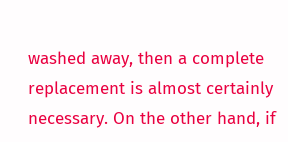washed away, then a complete replacement is almost certainly necessary. On the other hand, if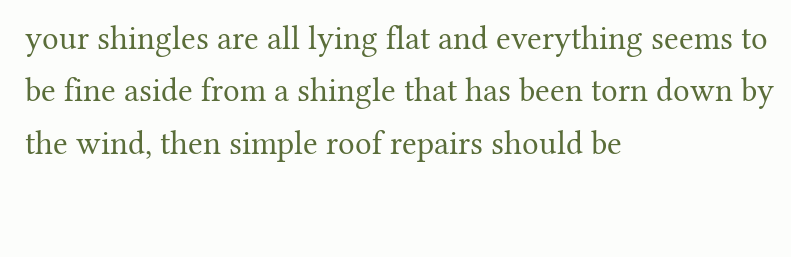your shingles are all lying flat and everything seems to be fine aside from a shingle that has been torn down by the wind, then simple roof repairs should be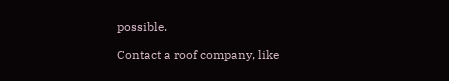possible.

Contact a roof company, like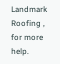Landmark Roofing , for more help.